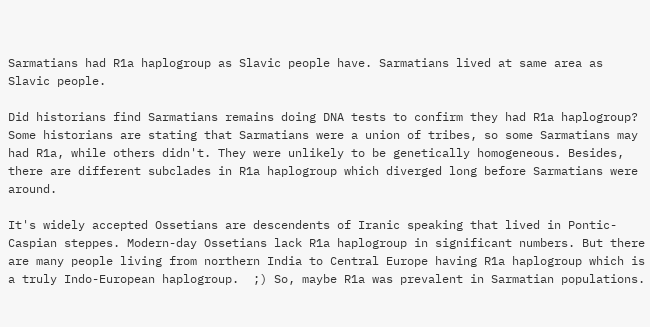Sarmatians had R1a haplogroup as Slavic people have. Sarmatians lived at same area as Slavic people.

Did historians find Sarmatians remains doing DNA tests to confirm they had R1a haplogroup? Some historians are stating that Sarmatians were a union of tribes, so some Sarmatians may had R1a, while others didn't. They were unlikely to be genetically homogeneous. Besides, there are different subclades in R1a haplogroup which diverged long before Sarmatians were around.

It's widely accepted Ossetians are descendents of Iranic speaking that lived in Pontic-Caspian steppes. Modern-day Ossetians lack R1a haplogroup in significant numbers. But there are many people living from northern India to Central Europe having R1a haplogroup which is a truly Indo-European haplogroup.  ;) So, maybe R1a was prevalent in Sarmatian populations.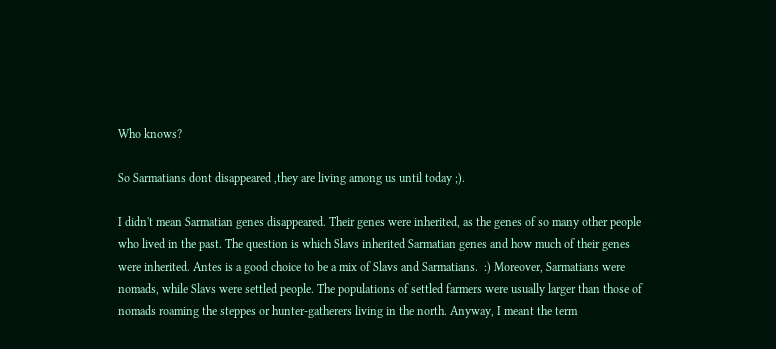Who knows?

So Sarmatians dont disappeared ,they are living among us until today ;).

I didn't mean Sarmatian genes disappeared. Their genes were inherited, as the genes of so many other people who lived in the past. The question is which Slavs inherited Sarmatian genes and how much of their genes were inherited. Antes is a good choice to be a mix of Slavs and Sarmatians.  :) Moreover, Sarmatians were nomads, while Slavs were settled people. The populations of settled farmers were usually larger than those of nomads roaming the steppes or hunter-gatherers living in the north. Anyway, I meant the term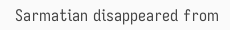Sarmatian disappeared from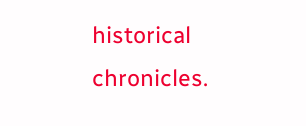historical chronicles.